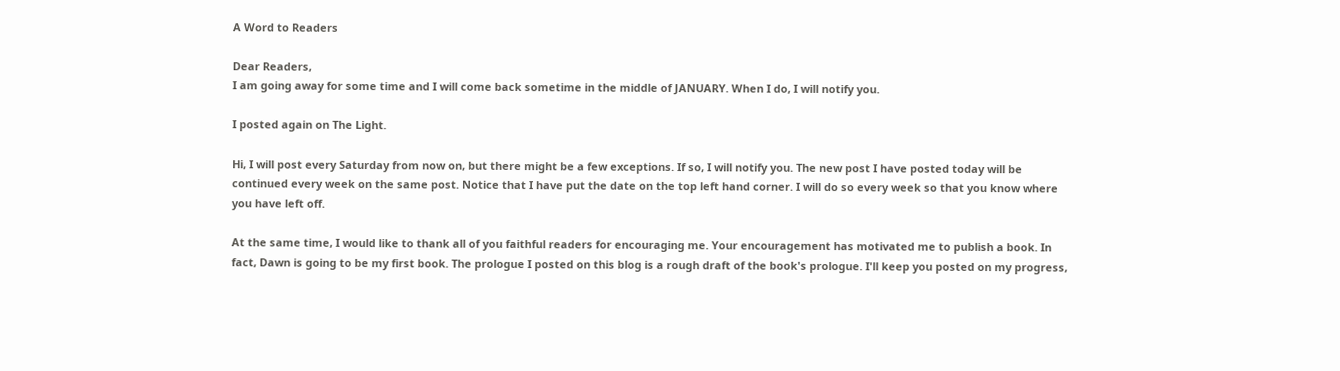A Word to Readers

Dear Readers,
I am going away for some time and I will come back sometime in the middle of JANUARY. When I do, I will notify you.

I posted again on The Light.

Hi, I will post every Saturday from now on, but there might be a few exceptions. If so, I will notify you. The new post I have posted today will be continued every week on the same post. Notice that I have put the date on the top left hand corner. I will do so every week so that you know where you have left off.

At the same time, I would like to thank all of you faithful readers for encouraging me. Your encouragement has motivated me to publish a book. In fact, Dawn is going to be my first book. The prologue I posted on this blog is a rough draft of the book's prologue. I'll keep you posted on my progress,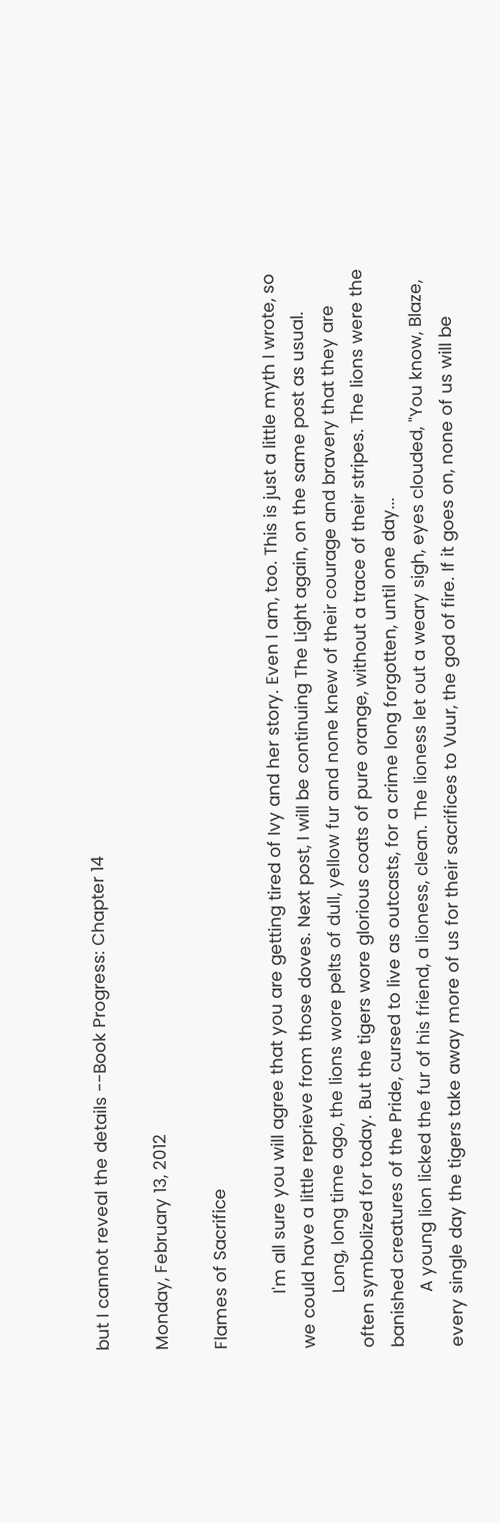but I cannot reveal the details --Book Progress: Chapter 14

Monday, February 13, 2012

Flames of Sacrifice

           I'm all sure you will agree that you are getting tired of Ivy and her story. Even I am, too. This is just a little myth I wrote, so we could have a little reprieve from those doves. Next post, I will be continuing The Light again, on the same post as usual.
           Long, long time ago, the lions wore pelts of dull, yellow fur and none knew of their courage and bravery that they are often symbolized for today. But the tigers wore glorious coats of pure orange, without a trace of their stripes. The lions were the banished creatures of the Pride, cursed to live as outcasts, for a crime long forgotten, until one day...
           A young lion licked the fur of his friend, a lioness, clean. The lioness let out a weary sigh, eyes clouded, "You know, Blaze, every single day the tigers take away more of us for their sacrifices to Vuur, the god of fire. If it goes on, none of us will be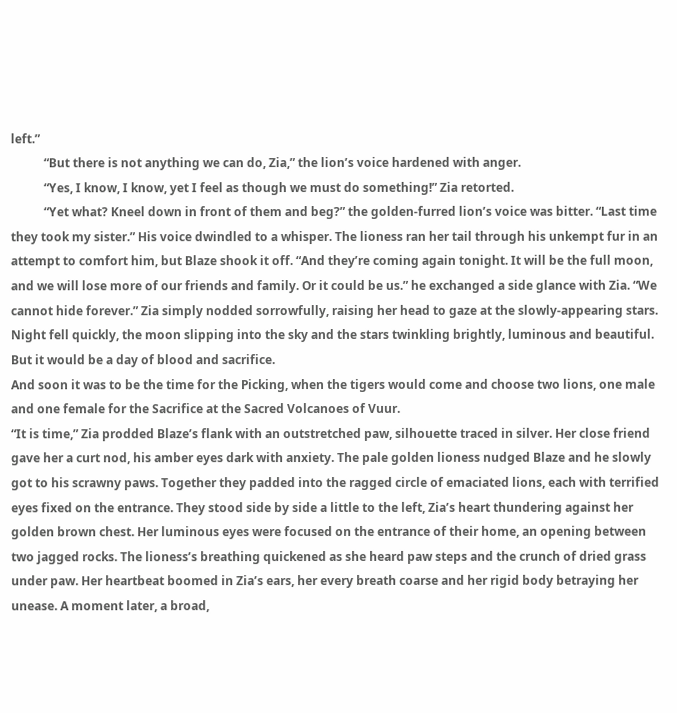left.”
           “But there is not anything we can do, Zia,” the lion’s voice hardened with anger.
           “Yes, I know, I know, yet I feel as though we must do something!” Zia retorted.
           “Yet what? Kneel down in front of them and beg?” the golden-furred lion’s voice was bitter. “Last time they took my sister.” His voice dwindled to a whisper. The lioness ran her tail through his unkempt fur in an attempt to comfort him, but Blaze shook it off. “And they’re coming again tonight. It will be the full moon, and we will lose more of our friends and family. Or it could be us.” he exchanged a side glance with Zia. “We cannot hide forever.” Zia simply nodded sorrowfully, raising her head to gaze at the slowly-appearing stars.
Night fell quickly, the moon slipping into the sky and the stars twinkling brightly, luminous and beautiful. But it would be a day of blood and sacrifice.
And soon it was to be the time for the Picking, when the tigers would come and choose two lions, one male and one female for the Sacrifice at the Sacred Volcanoes of Vuur.
“It is time,” Zia prodded Blaze’s flank with an outstretched paw, silhouette traced in silver. Her close friend gave her a curt nod, his amber eyes dark with anxiety. The pale golden lioness nudged Blaze and he slowly got to his scrawny paws. Together they padded into the ragged circle of emaciated lions, each with terrified eyes fixed on the entrance. They stood side by side a little to the left, Zia’s heart thundering against her golden brown chest. Her luminous eyes were focused on the entrance of their home, an opening between two jagged rocks. The lioness’s breathing quickened as she heard paw steps and the crunch of dried grass under paw. Her heartbeat boomed in Zia’s ears, her every breath coarse and her rigid body betraying her unease. A moment later, a broad,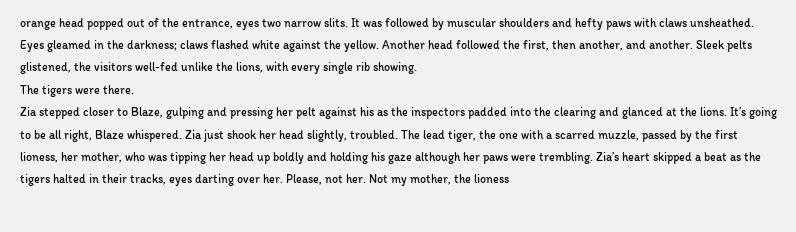orange head popped out of the entrance, eyes two narrow slits. It was followed by muscular shoulders and hefty paws with claws unsheathed. Eyes gleamed in the darkness; claws flashed white against the yellow. Another head followed the first, then another, and another. Sleek pelts glistened, the visitors well-fed unlike the lions, with every single rib showing.
The tigers were there.
Zia stepped closer to Blaze, gulping and pressing her pelt against his as the inspectors padded into the clearing and glanced at the lions. It’s going to be all right, Blaze whispered. Zia just shook her head slightly, troubled. The lead tiger, the one with a scarred muzzle, passed by the first lioness, her mother, who was tipping her head up boldly and holding his gaze although her paws were trembling. Zia’s heart skipped a beat as the tigers halted in their tracks, eyes darting over her. Please, not her. Not my mother, the lioness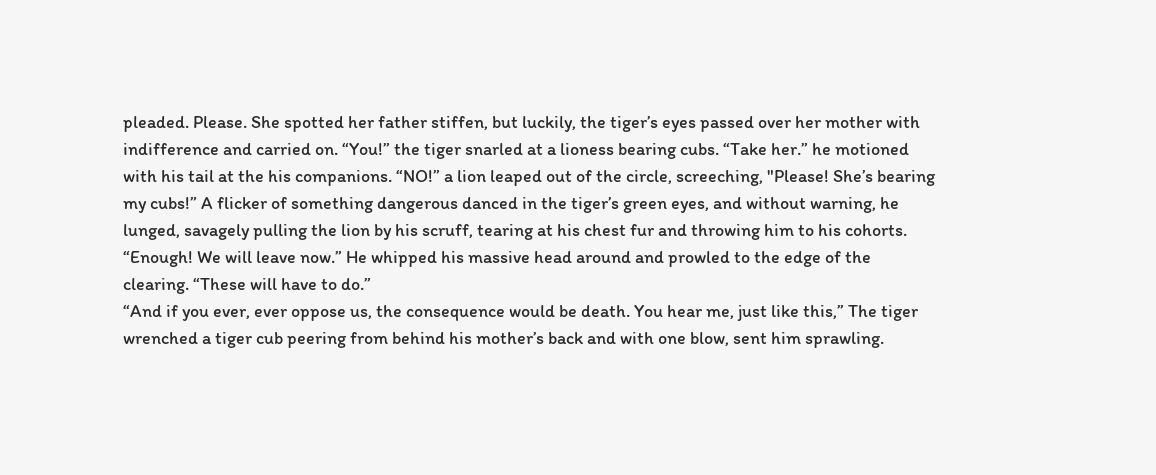pleaded. Please. She spotted her father stiffen, but luckily, the tiger’s eyes passed over her mother with indifference and carried on. “You!” the tiger snarled at a lioness bearing cubs. “Take her.” he motioned with his tail at the his companions. “NO!” a lion leaped out of the circle, screeching, "Please! She’s bearing my cubs!” A flicker of something dangerous danced in the tiger’s green eyes, and without warning, he lunged, savagely pulling the lion by his scruff, tearing at his chest fur and throwing him to his cohorts. “Enough! We will leave now.” He whipped his massive head around and prowled to the edge of the clearing. “These will have to do.”
“And if you ever, ever oppose us, the consequence would be death. You hear me, just like this,” The tiger wrenched a tiger cub peering from behind his mother’s back and with one blow, sent him sprawling.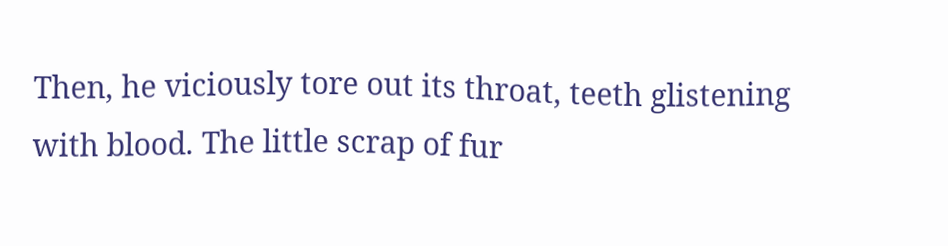Then, he viciously tore out its throat, teeth glistening with blood. The little scrap of fur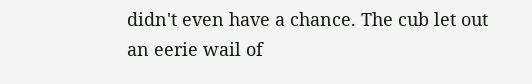didn't even have a chance. The cub let out an eerie wail of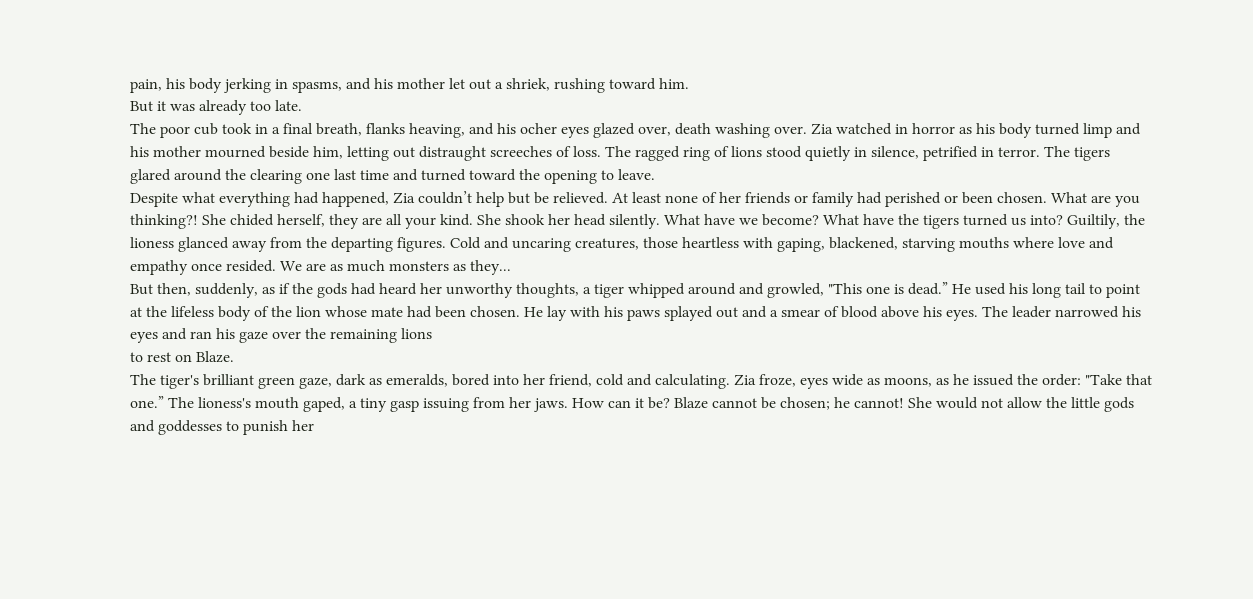pain, his body jerking in spasms, and his mother let out a shriek, rushing toward him.
But it was already too late.
The poor cub took in a final breath, flanks heaving, and his ocher eyes glazed over, death washing over. Zia watched in horror as his body turned limp and his mother mourned beside him, letting out distraught screeches of loss. The ragged ring of lions stood quietly in silence, petrified in terror. The tigers glared around the clearing one last time and turned toward the opening to leave.
Despite what everything had happened, Zia couldn’t help but be relieved. At least none of her friends or family had perished or been chosen. What are you thinking?! She chided herself, they are all your kind. She shook her head silently. What have we become? What have the tigers turned us into? Guiltily, the lioness glanced away from the departing figures. Cold and uncaring creatures, those heartless with gaping, blackened, starving mouths where love and empathy once resided. We are as much monsters as they...
But then, suddenly, as if the gods had heard her unworthy thoughts, a tiger whipped around and growled, "This one is dead.” He used his long tail to point at the lifeless body of the lion whose mate had been chosen. He lay with his paws splayed out and a smear of blood above his eyes. The leader narrowed his eyes and ran his gaze over the remaining lions
to rest on Blaze.
The tiger's brilliant green gaze, dark as emeralds, bored into her friend, cold and calculating. Zia froze, eyes wide as moons, as he issued the order: "Take that one.” The lioness's mouth gaped, a tiny gasp issuing from her jaws. How can it be? Blaze cannot be chosen; he cannot! She would not allow the little gods and goddesses to punish her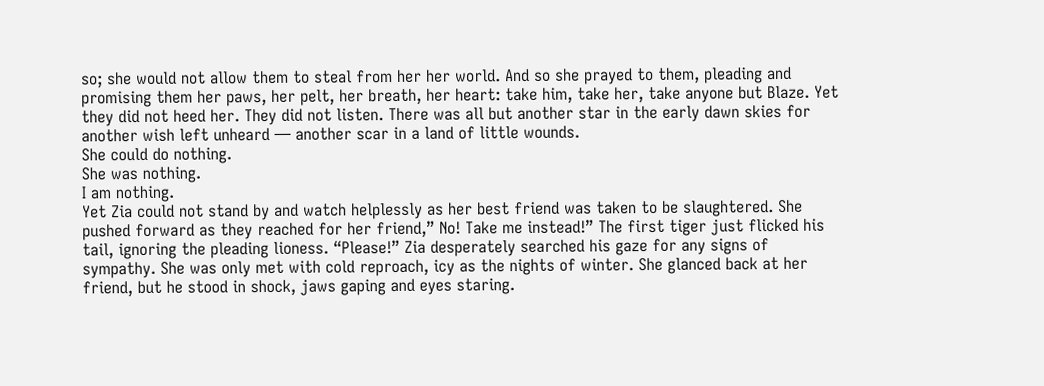so; she would not allow them to steal from her her world. And so she prayed to them, pleading and promising them her paws, her pelt, her breath, her heart: take him, take her, take anyone but Blaze. Yet they did not heed her. They did not listen. There was all but another star in the early dawn skies for another wish left unheard — another scar in a land of little wounds.
She could do nothing.
She was nothing.
I am nothing.
Yet Zia could not stand by and watch helplessly as her best friend was taken to be slaughtered. She pushed forward as they reached for her friend,” No! Take me instead!” The first tiger just flicked his tail, ignoring the pleading lioness. “Please!” Zia desperately searched his gaze for any signs of sympathy. She was only met with cold reproach, icy as the nights of winter. She glanced back at her friend, but he stood in shock, jaws gaping and eyes staring.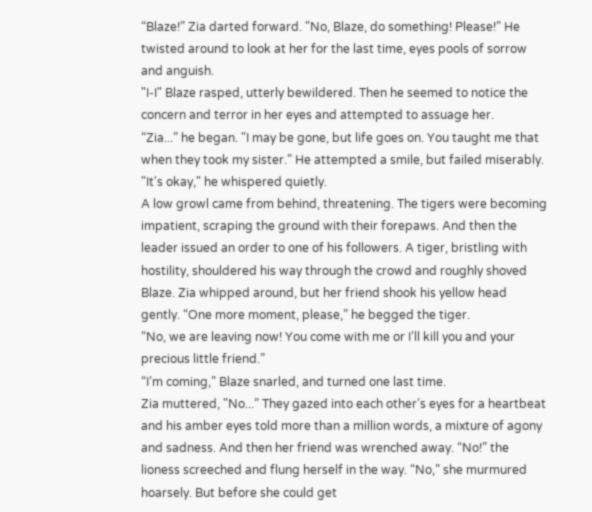“Blaze!” Zia darted forward. "No, Blaze, do something! Please!” He twisted around to look at her for the last time, eyes pools of sorrow and anguish.
"I-I" Blaze rasped, utterly bewildered. Then he seemed to notice the concern and terror in her eyes and attempted to assuage her.
“Zia...” he began. "I may be gone, but life goes on. You taught me that when they took my sister.” He attempted a smile, but failed miserably. "It's okay," he whispered quietly.
A low growl came from behind, threatening. The tigers were becoming impatient, scraping the ground with their forepaws. And then the leader issued an order to one of his followers. A tiger, bristling with hostility, shouldered his way through the crowd and roughly shoved Blaze. Zia whipped around, but her friend shook his yellow head gently. “One more moment, please,” he begged the tiger.
“No, we are leaving now! You come with me or I’ll kill you and your precious little friend.”
“I’m coming,” Blaze snarled, and turned one last time.
Zia muttered, "No...” They gazed into each other’s eyes for a heartbeat and his amber eyes told more than a million words, a mixture of agony and sadness. And then her friend was wrenched away. “No!” the lioness screeched and flung herself in the way. “No,” she murmured hoarsely. But before she could get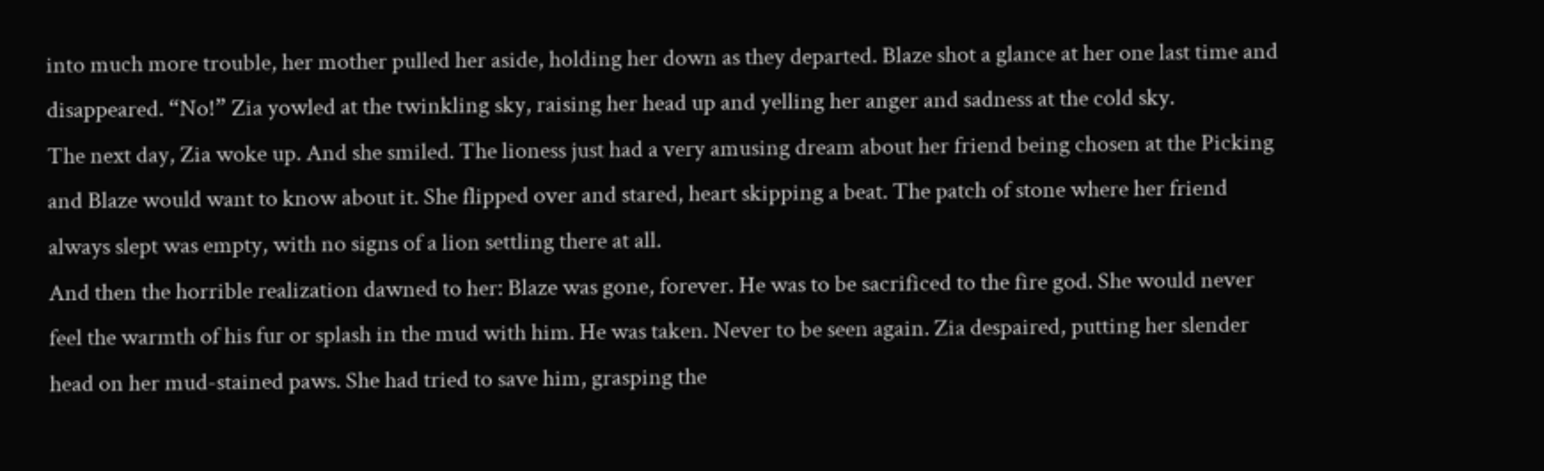into much more trouble, her mother pulled her aside, holding her down as they departed. Blaze shot a glance at her one last time and disappeared. “No!” Zia yowled at the twinkling sky, raising her head up and yelling her anger and sadness at the cold sky.
The next day, Zia woke up. And she smiled. The lioness just had a very amusing dream about her friend being chosen at the Picking and Blaze would want to know about it. She flipped over and stared, heart skipping a beat. The patch of stone where her friend always slept was empty, with no signs of a lion settling there at all.
And then the horrible realization dawned to her: Blaze was gone, forever. He was to be sacrificed to the fire god. She would never feel the warmth of his fur or splash in the mud with him. He was taken. Never to be seen again. Zia despaired, putting her slender head on her mud-stained paws. She had tried to save him, grasping the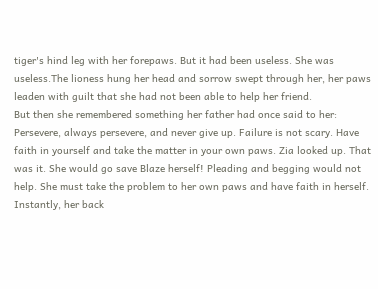tiger's hind leg with her forepaws. But it had been useless. She was useless.The lioness hung her head and sorrow swept through her, her paws leaden with guilt that she had not been able to help her friend.
But then she remembered something her father had once said to her: Persevere, always persevere, and never give up. Failure is not scary. Have faith in yourself and take the matter in your own paws. Zia looked up. That was it. She would go save Blaze herself! Pleading and begging would not help. She must take the problem to her own paws and have faith in herself. Instantly, her back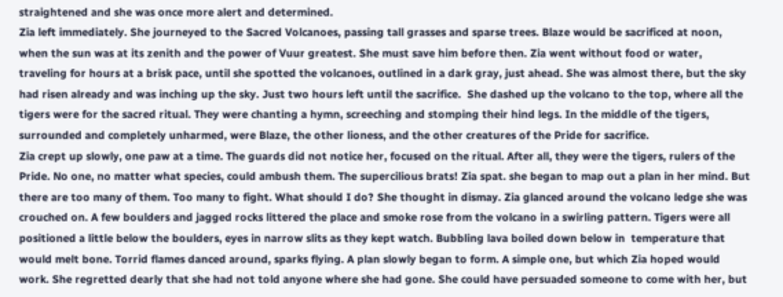straightened and she was once more alert and determined.
Zia left immediately. She journeyed to the Sacred Volcanoes, passing tall grasses and sparse trees. Blaze would be sacrificed at noon, when the sun was at its zenith and the power of Vuur greatest. She must save him before then. Zia went without food or water, traveling for hours at a brisk pace, until she spotted the volcanoes, outlined in a dark gray, just ahead. She was almost there, but the sky had risen already and was inching up the sky. Just two hours left until the sacrifice.  She dashed up the volcano to the top, where all the tigers were for the sacred ritual. They were chanting a hymn, screeching and stomping their hind legs. In the middle of the tigers, surrounded and completely unharmed, were Blaze, the other lioness, and the other creatures of the Pride for sacrifice.
Zia crept up slowly, one paw at a time. The guards did not notice her, focused on the ritual. After all, they were the tigers, rulers of the Pride. No one, no matter what species, could ambush them. The supercilious brats! Zia spat. she began to map out a plan in her mind. But there are too many of them. Too many to fight. What should I do? She thought in dismay. Zia glanced around the volcano ledge she was crouched on. A few boulders and jagged rocks littered the place and smoke rose from the volcano in a swirling pattern. Tigers were all positioned a little below the boulders, eyes in narrow slits as they kept watch. Bubbling lava boiled down below in  temperature that would melt bone. Torrid flames danced around, sparks flying. A plan slowly began to form. A simple one, but which Zia hoped would work. She regretted dearly that she had not told anyone where she had gone. She could have persuaded someone to come with her, but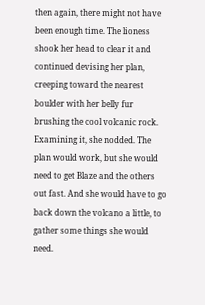then again, there might not have been enough time. The lioness shook her head to clear it and continued devising her plan, creeping toward the nearest boulder with her belly fur brushing the cool volcanic rock. Examining it, she nodded. The plan would work, but she would need to get Blaze and the others out fast. And she would have to go back down the volcano a little, to gather some things she would need.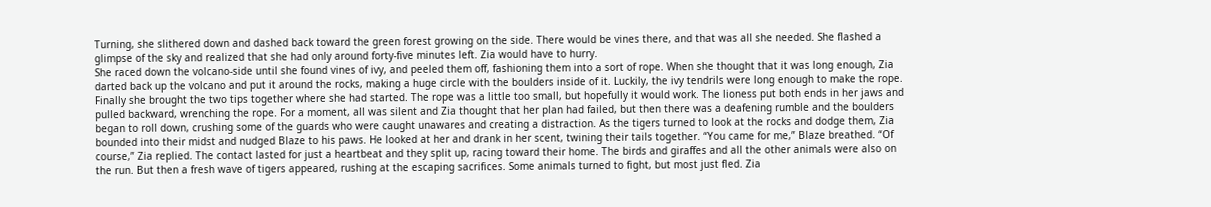Turning, she slithered down and dashed back toward the green forest growing on the side. There would be vines there, and that was all she needed. She flashed a glimpse of the sky and realized that she had only around forty-five minutes left. Zia would have to hurry.
She raced down the volcano-side until she found vines of ivy, and peeled them off, fashioning them into a sort of rope. When she thought that it was long enough, Zia darted back up the volcano and put it around the rocks, making a huge circle with the boulders inside of it. Luckily, the ivy tendrils were long enough to make the rope. Finally she brought the two tips together where she had started. The rope was a little too small, but hopefully it would work. The lioness put both ends in her jaws and pulled backward, wrenching the rope. For a moment, all was silent and Zia thought that her plan had failed, but then there was a deafening rumble and the boulders began to roll down, crushing some of the guards who were caught unawares and creating a distraction. As the tigers turned to look at the rocks and dodge them, Zia bounded into their midst and nudged Blaze to his paws. He looked at her and drank in her scent, twining their tails together. “You came for me,” Blaze breathed. “Of course,” Zia replied. The contact lasted for just a heartbeat and they split up, racing toward their home. The birds and giraffes and all the other animals were also on the run. But then a fresh wave of tigers appeared, rushing at the escaping sacrifices. Some animals turned to fight, but most just fled. Zia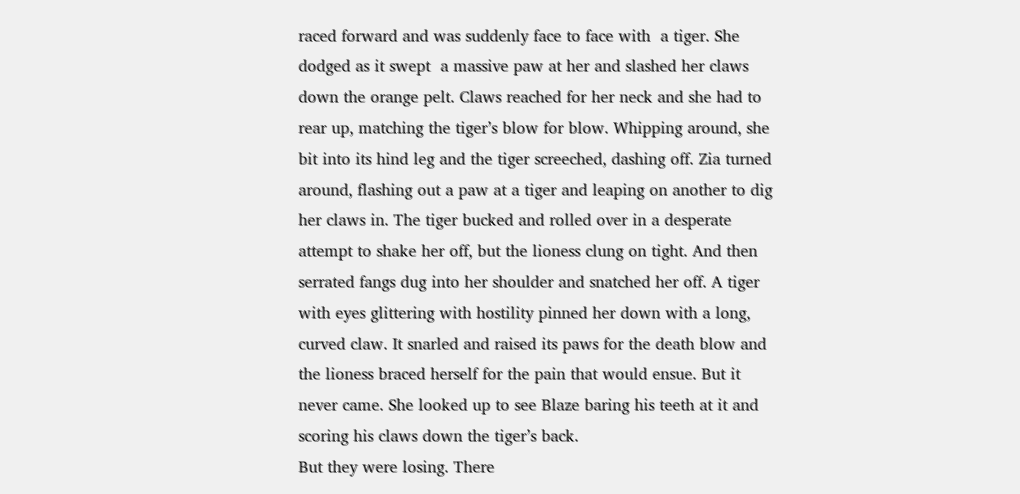raced forward and was suddenly face to face with  a tiger. She dodged as it swept  a massive paw at her and slashed her claws down the orange pelt. Claws reached for her neck and she had to rear up, matching the tiger’s blow for blow. Whipping around, she bit into its hind leg and the tiger screeched, dashing off. Zia turned around, flashing out a paw at a tiger and leaping on another to dig her claws in. The tiger bucked and rolled over in a desperate attempt to shake her off, but the lioness clung on tight. And then serrated fangs dug into her shoulder and snatched her off. A tiger with eyes glittering with hostility pinned her down with a long, curved claw. It snarled and raised its paws for the death blow and the lioness braced herself for the pain that would ensue. But it never came. She looked up to see Blaze baring his teeth at it and scoring his claws down the tiger’s back.
But they were losing. There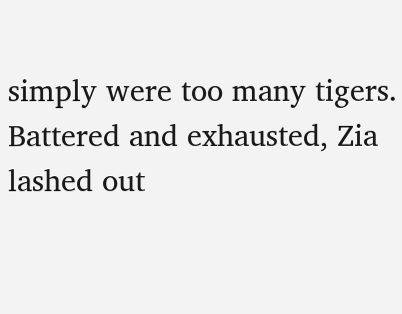simply were too many tigers. Battered and exhausted, Zia lashed out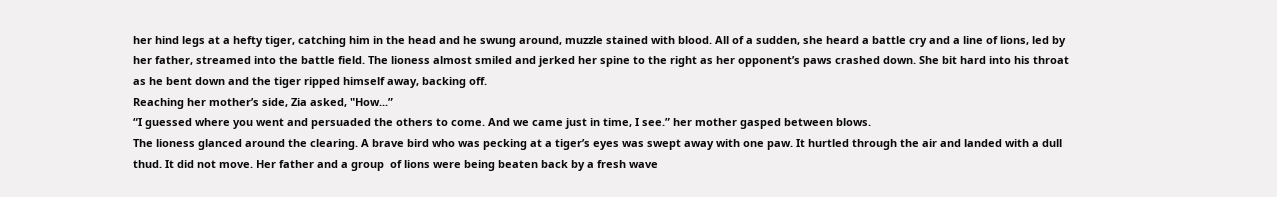her hind legs at a hefty tiger, catching him in the head and he swung around, muzzle stained with blood. All of a sudden, she heard a battle cry and a line of lions, led by her father, streamed into the battle field. The lioness almost smiled and jerked her spine to the right as her opponent’s paws crashed down. She bit hard into his throat as he bent down and the tiger ripped himself away, backing off.
Reaching her mother’s side, Zia asked, "How...”
“I guessed where you went and persuaded the others to come. And we came just in time, I see.” her mother gasped between blows.
The lioness glanced around the clearing. A brave bird who was pecking at a tiger’s eyes was swept away with one paw. It hurtled through the air and landed with a dull thud. It did not move. Her father and a group  of lions were being beaten back by a fresh wave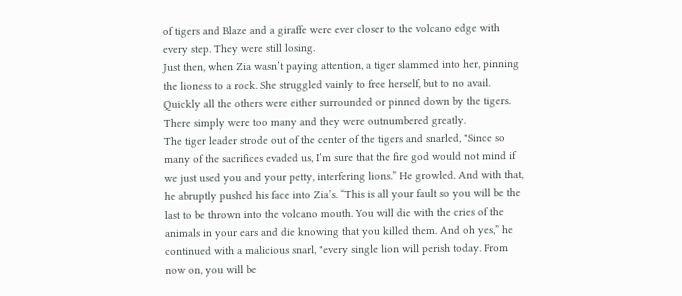of tigers and Blaze and a giraffe were ever closer to the volcano edge with every step. They were still losing.
Just then, when Zia wasn’t paying attention, a tiger slammed into her, pinning the lioness to a rock. She struggled vainly to free herself, but to no avail. Quickly all the others were either surrounded or pinned down by the tigers. There simply were too many and they were outnumbered greatly.
The tiger leader strode out of the center of the tigers and snarled, "Since so many of the sacrifices evaded us, I’m sure that the fire god would not mind if we just used you and your petty, interfering lions.” He growled. And with that, he abruptly pushed his face into Zia’s. “This is all your fault so you will be the last to be thrown into the volcano mouth. You will die with the cries of the animals in your ears and die knowing that you killed them. And oh yes,” he continued with a malicious snarl, "every single lion will perish today. From now on, you will be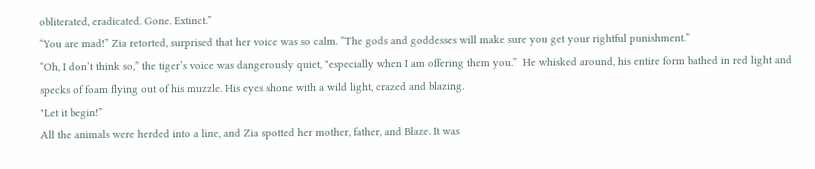obliterated, eradicated. Gone. Extinct.”
“You are mad!” Zia retorted, surprised that her voice was so calm. “The gods and goddesses will make sure you get your rightful punishment.”
“Oh, I don’t think so,” the tiger’s voice was dangerously quiet, "especially when I am offering them you.”  He whisked around, his entire form bathed in red light and specks of foam flying out of his muzzle. His eyes shone with a wild light, crazed and blazing.
"Let it begin!”
All the animals were herded into a line, and Zia spotted her mother, father, and Blaze. It was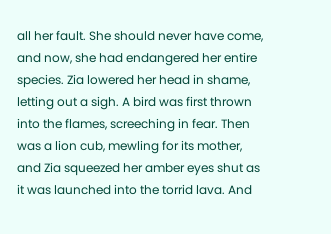all her fault. She should never have come, and now, she had endangered her entire species. Zia lowered her head in shame, letting out a sigh. A bird was first thrown into the flames, screeching in fear. Then was a lion cub, mewling for its mother, and Zia squeezed her amber eyes shut as it was launched into the torrid lava. And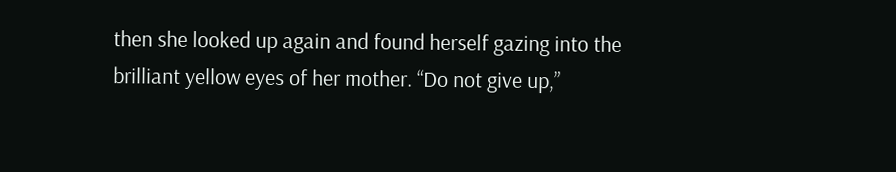then she looked up again and found herself gazing into the brilliant yellow eyes of her mother. “Do not give up,”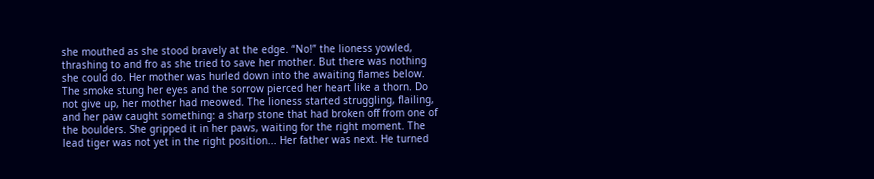she mouthed as she stood bravely at the edge. “No!” the lioness yowled, thrashing to and fro as she tried to save her mother. But there was nothing she could do. Her mother was hurled down into the awaiting flames below. The smoke stung her eyes and the sorrow pierced her heart like a thorn. Do not give up, her mother had meowed. The lioness started struggling, flailing, and her paw caught something: a sharp stone that had broken off from one of the boulders. She gripped it in her paws, waiting for the right moment. The lead tiger was not yet in the right position... Her father was next. He turned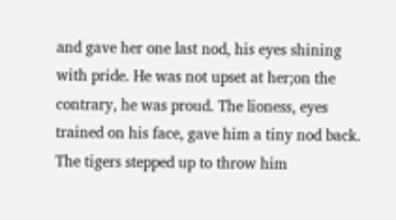and gave her one last nod, his eyes shining with pride. He was not upset at her;on the contrary, he was proud. The lioness, eyes trained on his face, gave him a tiny nod back. The tigers stepped up to throw him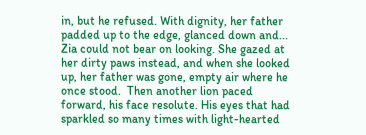in, but he refused. With dignity, her father padded up to the edge, glanced down and... Zia could not bear on looking. She gazed at her dirty paws instead, and when she looked up, her father was gone, empty air where he once stood.  Then another lion paced forward, his face resolute. His eyes that had sparkled so many times with light-hearted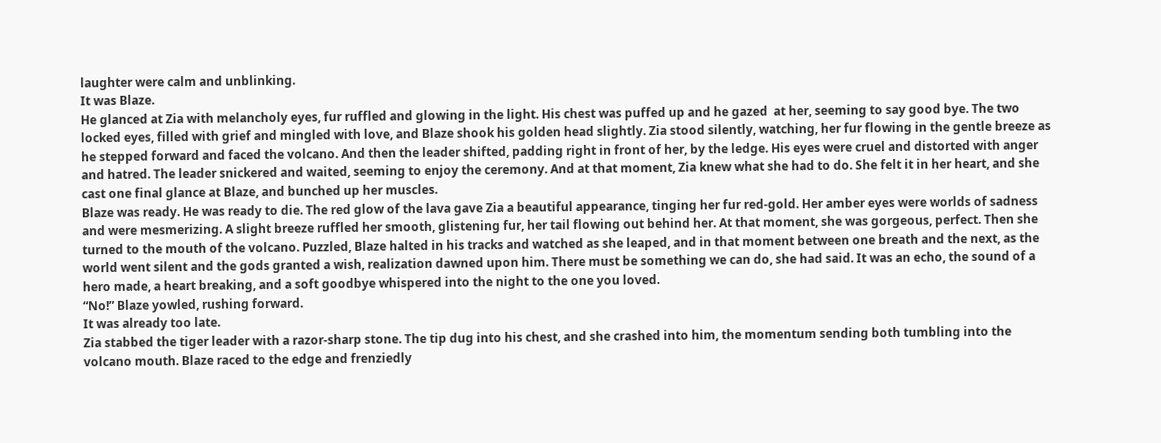laughter were calm and unblinking.
It was Blaze.
He glanced at Zia with melancholy eyes, fur ruffled and glowing in the light. His chest was puffed up and he gazed  at her, seeming to say good bye. The two locked eyes, filled with grief and mingled with love, and Blaze shook his golden head slightly. Zia stood silently, watching, her fur flowing in the gentle breeze as he stepped forward and faced the volcano. And then the leader shifted, padding right in front of her, by the ledge. His eyes were cruel and distorted with anger and hatred. The leader snickered and waited, seeming to enjoy the ceremony. And at that moment, Zia knew what she had to do. She felt it in her heart, and she cast one final glance at Blaze, and bunched up her muscles.
Blaze was ready. He was ready to die. The red glow of the lava gave Zia a beautiful appearance, tinging her fur red-gold. Her amber eyes were worlds of sadness and were mesmerizing. A slight breeze ruffled her smooth, glistening fur, her tail flowing out behind her. At that moment, she was gorgeous, perfect. Then she turned to the mouth of the volcano. Puzzled, Blaze halted in his tracks and watched as she leaped, and in that moment between one breath and the next, as the world went silent and the gods granted a wish, realization dawned upon him. There must be something we can do, she had said. It was an echo, the sound of a hero made, a heart breaking, and a soft goodbye whispered into the night to the one you loved.
“No!” Blaze yowled, rushing forward.
It was already too late.
Zia stabbed the tiger leader with a razor-sharp stone. The tip dug into his chest, and she crashed into him, the momentum sending both tumbling into the volcano mouth. Blaze raced to the edge and frenziedly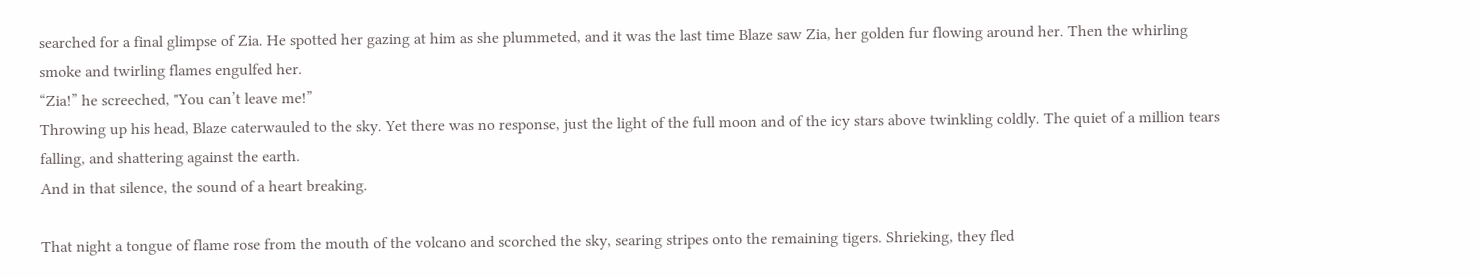searched for a final glimpse of Zia. He spotted her gazing at him as she plummeted, and it was the last time Blaze saw Zia, her golden fur flowing around her. Then the whirling smoke and twirling flames engulfed her.
“Zia!” he screeched, "You can’t leave me!”
Throwing up his head, Blaze caterwauled to the sky. Yet there was no response, just the light of the full moon and of the icy stars above twinkling coldly. The quiet of a million tears falling, and shattering against the earth.
And in that silence, the sound of a heart breaking.

That night a tongue of flame rose from the mouth of the volcano and scorched the sky, searing stripes onto the remaining tigers. Shrieking, they fled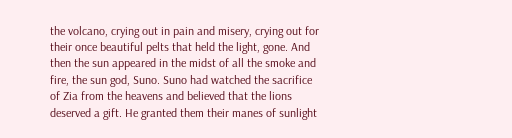the volcano, crying out in pain and misery, crying out for their once beautiful pelts that held the light, gone. And then the sun appeared in the midst of all the smoke and fire, the sun god, Suno. Suno had watched the sacrifice of Zia from the heavens and believed that the lions deserved a gift. He granted them their manes of sunlight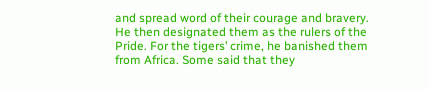and spread word of their courage and bravery. He then designated them as the rulers of the Pride. For the tigers’ crime, he banished them from Africa. Some said that they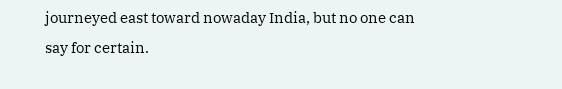journeyed east toward nowaday India, but no one can say for certain.